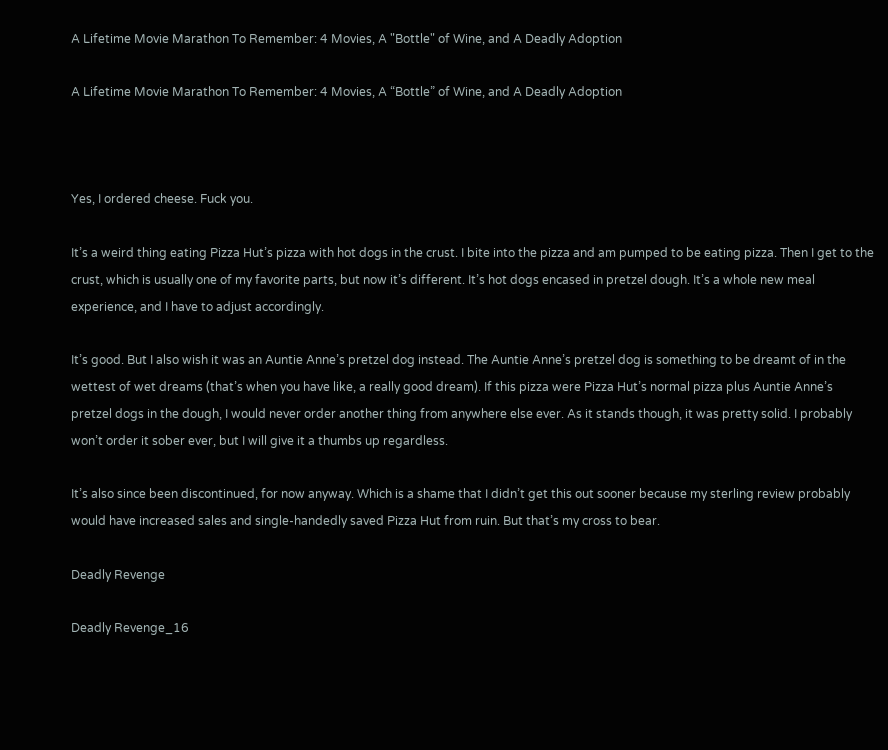A Lifetime Movie Marathon To Remember: 4 Movies, A "Bottle" of Wine, and A Deadly Adoption

A Lifetime Movie Marathon To Remember: 4 Movies, A “Bottle” of Wine, and A Deadly Adoption



Yes, I ordered cheese. Fuck you.

It’s a weird thing eating Pizza Hut’s pizza with hot dogs in the crust. I bite into the pizza and am pumped to be eating pizza. Then I get to the crust, which is usually one of my favorite parts, but now it’s different. It’s hot dogs encased in pretzel dough. It’s a whole new meal experience, and I have to adjust accordingly.

It’s good. But I also wish it was an Auntie Anne’s pretzel dog instead. The Auntie Anne’s pretzel dog is something to be dreamt of in the wettest of wet dreams (that’s when you have like, a really good dream). If this pizza were Pizza Hut’s normal pizza plus Auntie Anne’s pretzel dogs in the dough, I would never order another thing from anywhere else ever. As it stands though, it was pretty solid. I probably won’t order it sober ever, but I will give it a thumbs up regardless.

It’s also since been discontinued, for now anyway. Which is a shame that I didn’t get this out sooner because my sterling review probably would have increased sales and single-handedly saved Pizza Hut from ruin. But that’s my cross to bear.

Deadly Revenge

Deadly Revenge_16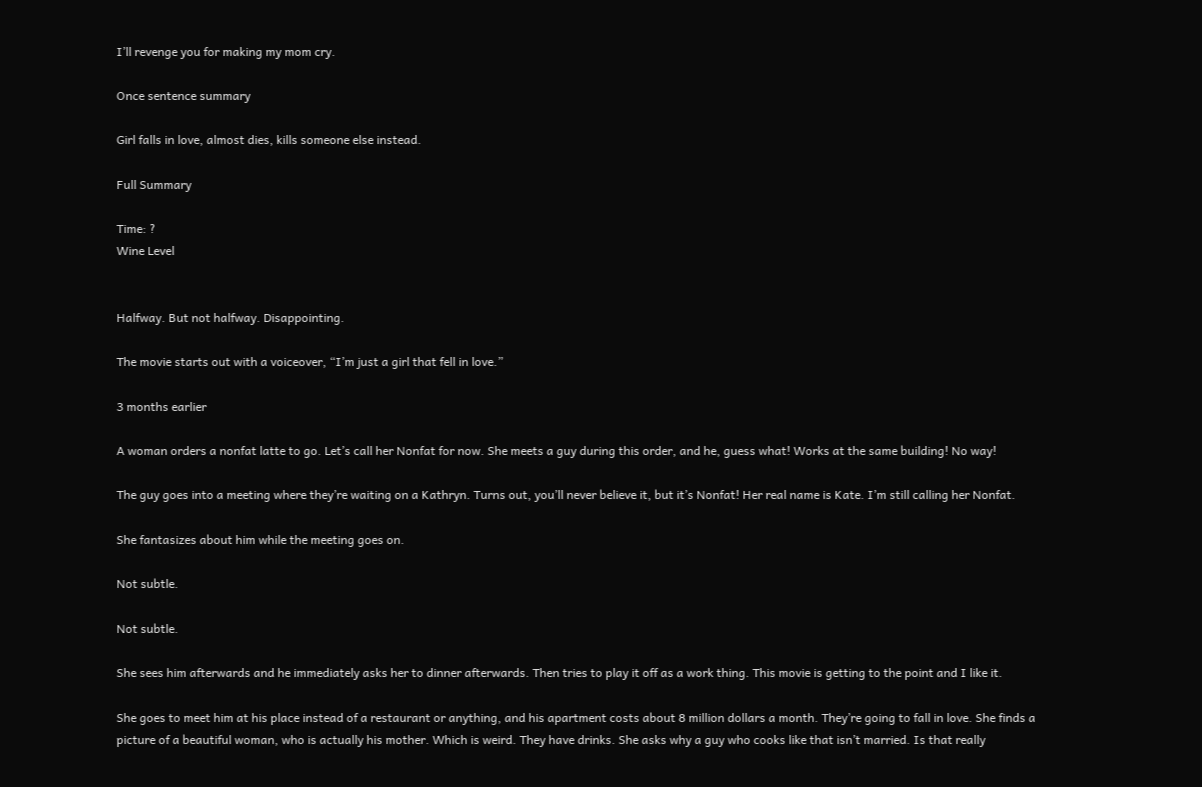I’ll revenge you for making my mom cry.

Once sentence summary

Girl falls in love, almost dies, kills someone else instead.

Full Summary

Time: ?
Wine Level


Halfway. But not halfway. Disappointing.

The movie starts out with a voiceover, “I’m just a girl that fell in love.”

3 months earlier

A woman orders a nonfat latte to go. Let’s call her Nonfat for now. She meets a guy during this order, and he, guess what! Works at the same building! No way!

The guy goes into a meeting where they’re waiting on a Kathryn. Turns out, you’ll never believe it, but it’s Nonfat! Her real name is Kate. I’m still calling her Nonfat.

She fantasizes about him while the meeting goes on.

Not subtle.

Not subtle.

She sees him afterwards and he immediately asks her to dinner afterwards. Then tries to play it off as a work thing. This movie is getting to the point and I like it.

She goes to meet him at his place instead of a restaurant or anything, and his apartment costs about 8 million dollars a month. They’re going to fall in love. She finds a picture of a beautiful woman, who is actually his mother. Which is weird. They have drinks. She asks why a guy who cooks like that isn’t married. Is that really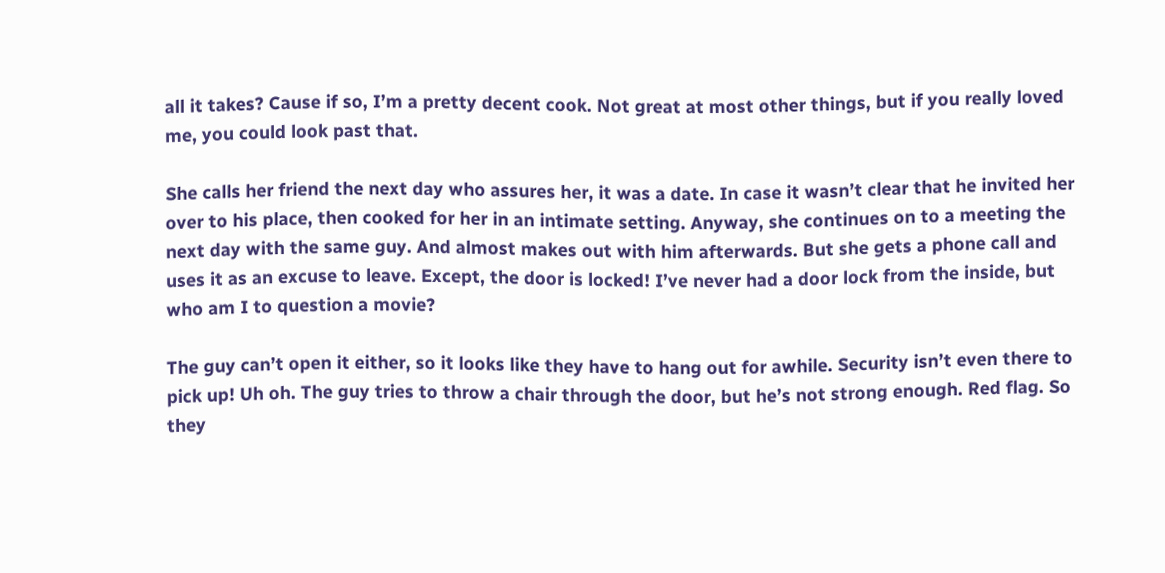all it takes? Cause if so, I’m a pretty decent cook. Not great at most other things, but if you really loved me, you could look past that.

She calls her friend the next day who assures her, it was a date. In case it wasn’t clear that he invited her over to his place, then cooked for her in an intimate setting. Anyway, she continues on to a meeting the next day with the same guy. And almost makes out with him afterwards. But she gets a phone call and uses it as an excuse to leave. Except, the door is locked! I’ve never had a door lock from the inside, but who am I to question a movie?

The guy can’t open it either, so it looks like they have to hang out for awhile. Security isn’t even there to pick up! Uh oh. The guy tries to throw a chair through the door, but he’s not strong enough. Red flag. So they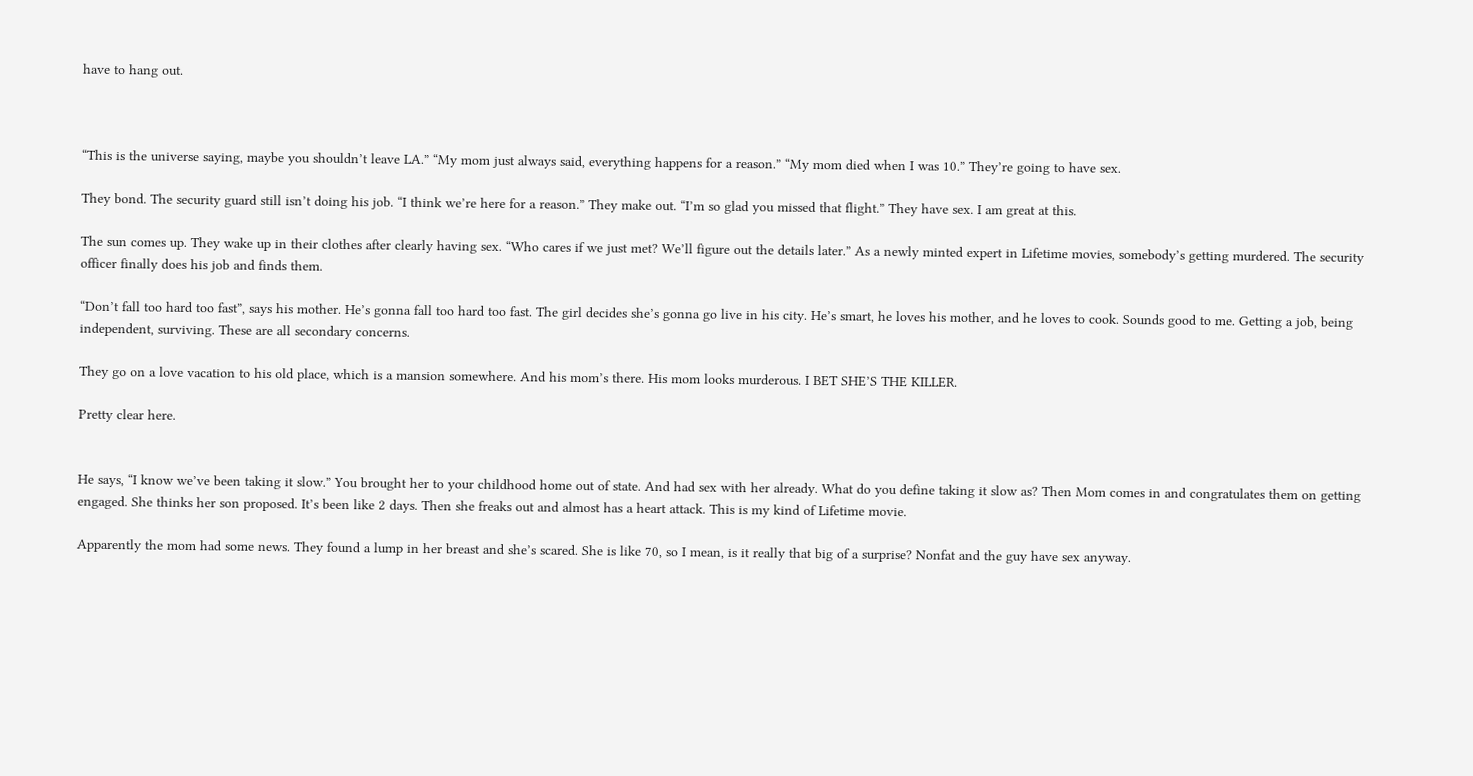have to hang out.



“This is the universe saying, maybe you shouldn’t leave LA.” “My mom just always said, everything happens for a reason.” “My mom died when I was 10.” They’re going to have sex.

They bond. The security guard still isn’t doing his job. “I think we’re here for a reason.” They make out. “I’m so glad you missed that flight.” They have sex. I am great at this.

The sun comes up. They wake up in their clothes after clearly having sex. “Who cares if we just met? We’ll figure out the details later.” As a newly minted expert in Lifetime movies, somebody’s getting murdered. The security officer finally does his job and finds them.

“Don’t fall too hard too fast”, says his mother. He’s gonna fall too hard too fast. The girl decides she’s gonna go live in his city. He’s smart, he loves his mother, and he loves to cook. Sounds good to me. Getting a job, being independent, surviving. These are all secondary concerns.

They go on a love vacation to his old place, which is a mansion somewhere. And his mom’s there. His mom looks murderous. I BET SHE’S THE KILLER.

Pretty clear here.


He says, “I know we’ve been taking it slow.” You brought her to your childhood home out of state. And had sex with her already. What do you define taking it slow as? Then Mom comes in and congratulates them on getting engaged. She thinks her son proposed. It’s been like 2 days. Then she freaks out and almost has a heart attack. This is my kind of Lifetime movie.

Apparently the mom had some news. They found a lump in her breast and she’s scared. She is like 70, so I mean, is it really that big of a surprise? Nonfat and the guy have sex anyway.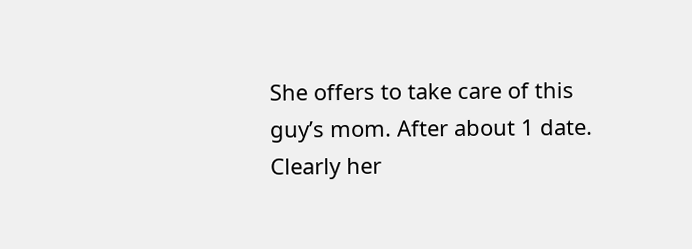She offers to take care of this guy’s mom. After about 1 date. Clearly her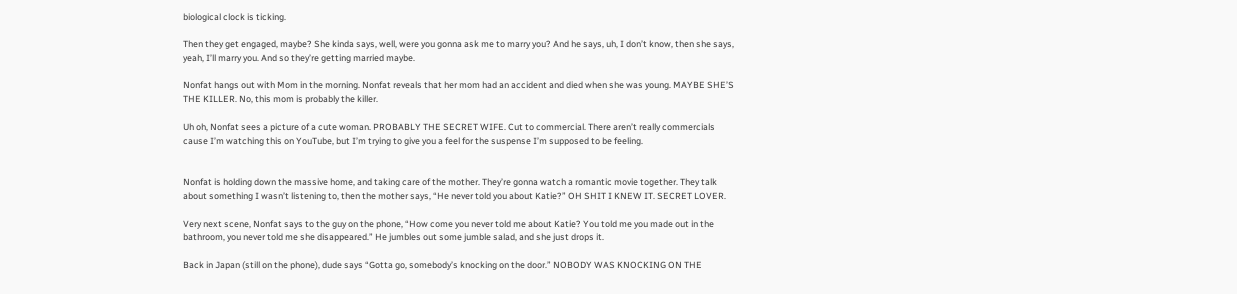biological clock is ticking.

Then they get engaged, maybe? She kinda says, well, were you gonna ask me to marry you? And he says, uh, I don’t know, then she says, yeah, I’ll marry you. And so they’re getting married maybe.

Nonfat hangs out with Mom in the morning. Nonfat reveals that her mom had an accident and died when she was young. MAYBE SHE’S THE KILLER. No, this mom is probably the killer.

Uh oh, Nonfat sees a picture of a cute woman. PROBABLY THE SECRET WIFE. Cut to commercial. There aren’t really commercials cause I’m watching this on YouTube, but I’m trying to give you a feel for the suspense I’m supposed to be feeling.


Nonfat is holding down the massive home, and taking care of the mother. They’re gonna watch a romantic movie together. They talk about something I wasn’t listening to, then the mother says, “He never told you about Katie?” OH SHIT I KNEW IT. SECRET LOVER.

Very next scene, Nonfat says to the guy on the phone, “How come you never told me about Katie? You told me you made out in the bathroom, you never told me she disappeared.” He jumbles out some jumble salad, and she just drops it.

Back in Japan (still on the phone), dude says “Gotta go, somebody’s knocking on the door.” NOBODY WAS KNOCKING ON THE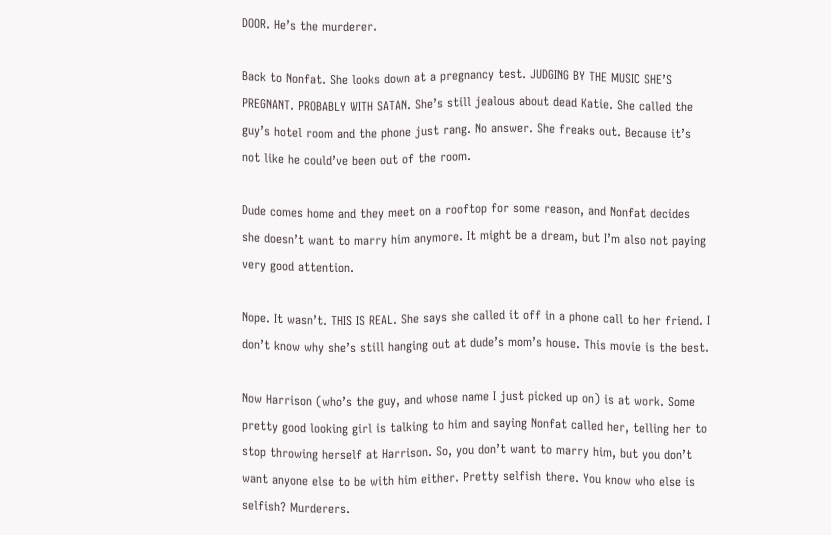DOOR. He’s the murderer.

Back to Nonfat. She looks down at a pregnancy test. JUDGING BY THE MUSIC SHE’S PREGNANT. PROBABLY WITH SATAN. She’s still jealous about dead Katie. She called the guy’s hotel room and the phone just rang. No answer. She freaks out. Because it’s not like he could’ve been out of the room.

Dude comes home and they meet on a rooftop for some reason, and Nonfat decides she doesn’t want to marry him anymore. It might be a dream, but I’m also not paying very good attention.

Nope. It wasn’t. THIS IS REAL. She says she called it off in a phone call to her friend. I don’t know why she’s still hanging out at dude’s mom’s house. This movie is the best.

Now Harrison (who’s the guy, and whose name I just picked up on) is at work. Some pretty good looking girl is talking to him and saying Nonfat called her, telling her to stop throwing herself at Harrison. So, you don’t want to marry him, but you don’t want anyone else to be with him either. Pretty selfish there. You know who else is selfish? Murderers.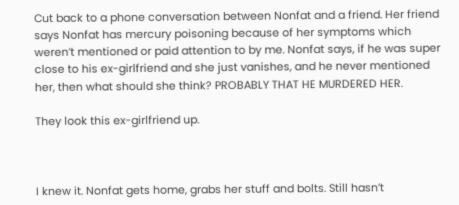Cut back to a phone conversation between Nonfat and a friend. Her friend says Nonfat has mercury poisoning because of her symptoms which weren’t mentioned or paid attention to by me. Nonfat says, if he was super close to his ex-girlfriend and she just vanishes, and he never mentioned her, then what should she think? PROBABLY THAT HE MURDERED HER.

They look this ex-girlfriend up.



I knew it. Nonfat gets home, grabs her stuff and bolts. Still hasn’t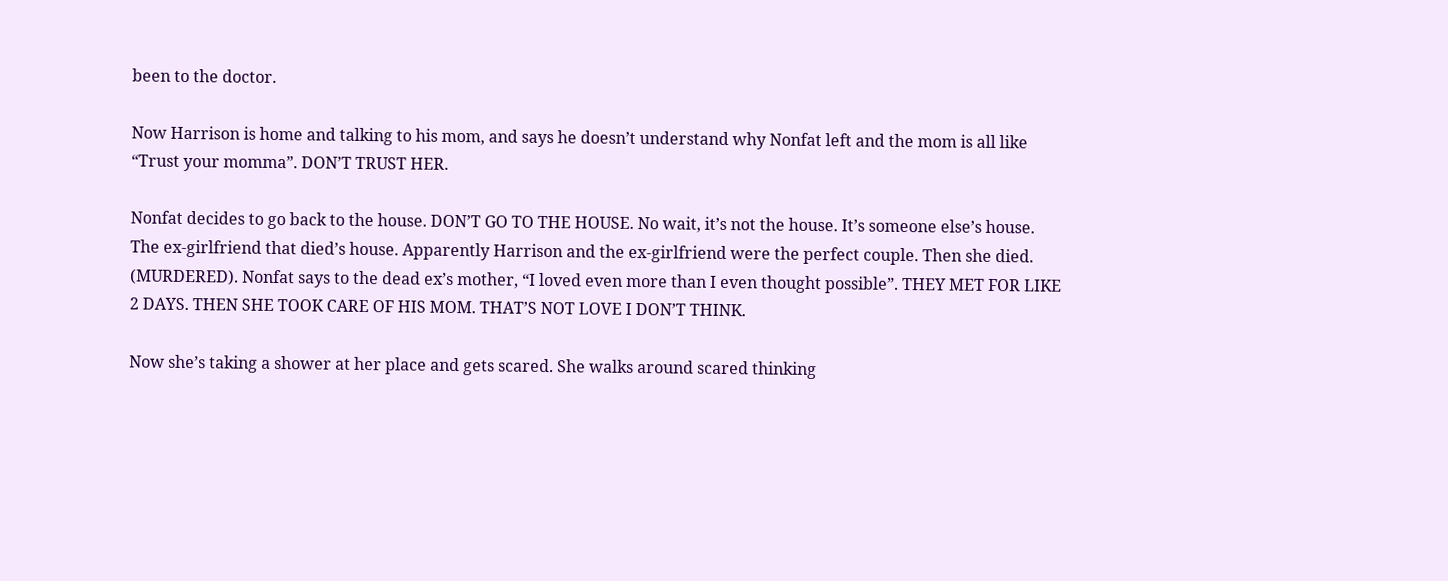been to the doctor.

Now Harrison is home and talking to his mom, and says he doesn’t understand why Nonfat left and the mom is all like “Trust your momma”. DON’T TRUST HER.

Nonfat decides to go back to the house. DON’T GO TO THE HOUSE. No wait, it’s not the house. It’s someone else’s house. The ex-girlfriend that died’s house. Apparently Harrison and the ex-girlfriend were the perfect couple. Then she died. (MURDERED). Nonfat says to the dead ex’s mother, “I loved even more than I even thought possible”. THEY MET FOR LIKE 2 DAYS. THEN SHE TOOK CARE OF HIS MOM. THAT’S NOT LOVE I DON’T THINK.

Now she’s taking a shower at her place and gets scared. She walks around scared thinking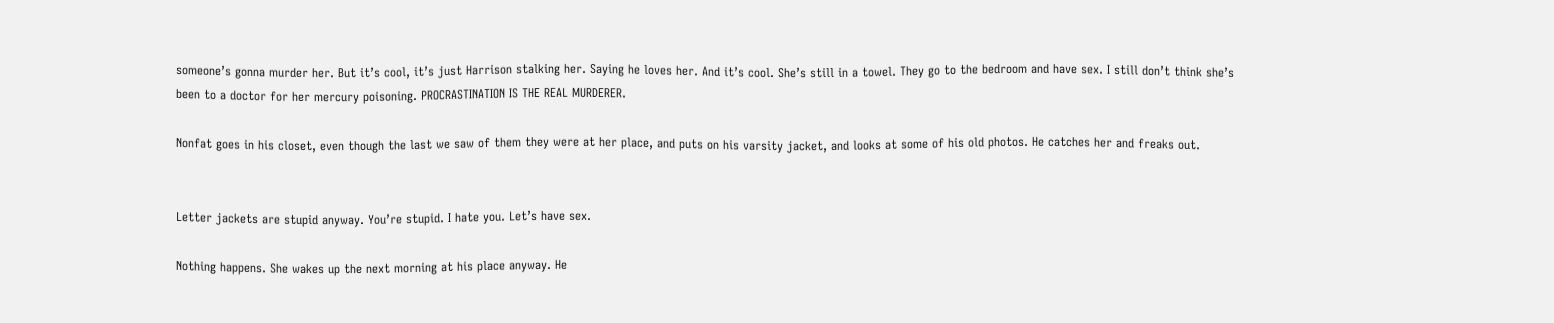someone’s gonna murder her. But it’s cool, it’s just Harrison stalking her. Saying he loves her. And it’s cool. She’s still in a towel. They go to the bedroom and have sex. I still don’t think she’s been to a doctor for her mercury poisoning. PROCRASTINATION IS THE REAL MURDERER.

Nonfat goes in his closet, even though the last we saw of them they were at her place, and puts on his varsity jacket, and looks at some of his old photos. He catches her and freaks out.


Letter jackets are stupid anyway. You’re stupid. I hate you. Let’s have sex.

Nothing happens. She wakes up the next morning at his place anyway. He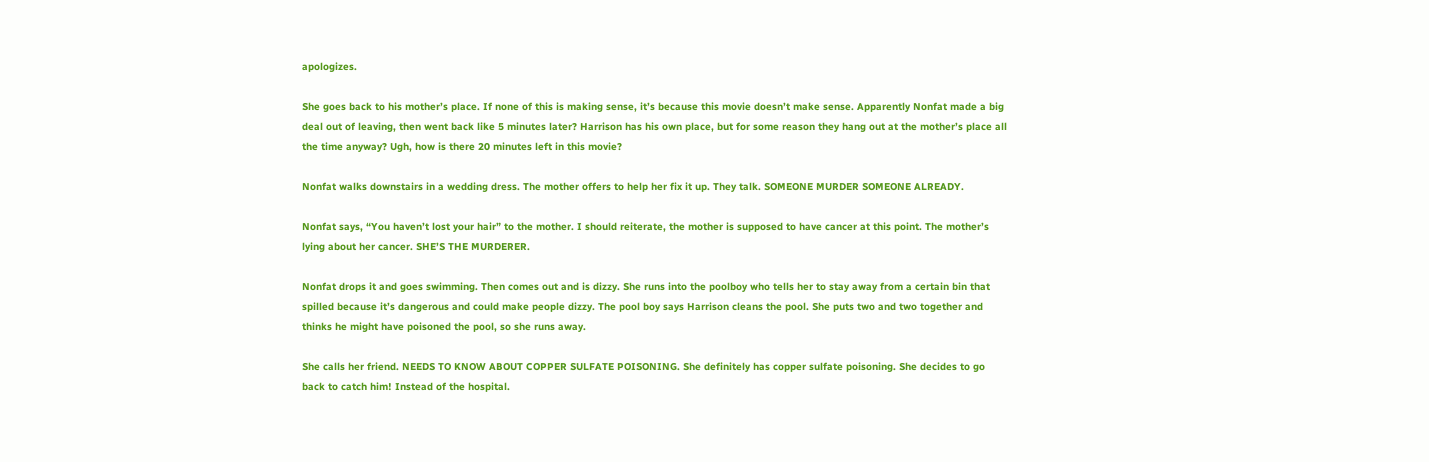apologizes.

She goes back to his mother’s place. If none of this is making sense, it’s because this movie doesn’t make sense. Apparently Nonfat made a big deal out of leaving, then went back like 5 minutes later? Harrison has his own place, but for some reason they hang out at the mother’s place all the time anyway? Ugh, how is there 20 minutes left in this movie?

Nonfat walks downstairs in a wedding dress. The mother offers to help her fix it up. They talk. SOMEONE MURDER SOMEONE ALREADY.

Nonfat says, “You haven’t lost your hair” to the mother. I should reiterate, the mother is supposed to have cancer at this point. The mother’s lying about her cancer. SHE’S THE MURDERER.

Nonfat drops it and goes swimming. Then comes out and is dizzy. She runs into the poolboy who tells her to stay away from a certain bin that spilled because it’s dangerous and could make people dizzy. The pool boy says Harrison cleans the pool. She puts two and two together and thinks he might have poisoned the pool, so she runs away.

She calls her friend. NEEDS TO KNOW ABOUT COPPER SULFATE POISONING. She definitely has copper sulfate poisoning. She decides to go back to catch him! Instead of the hospital.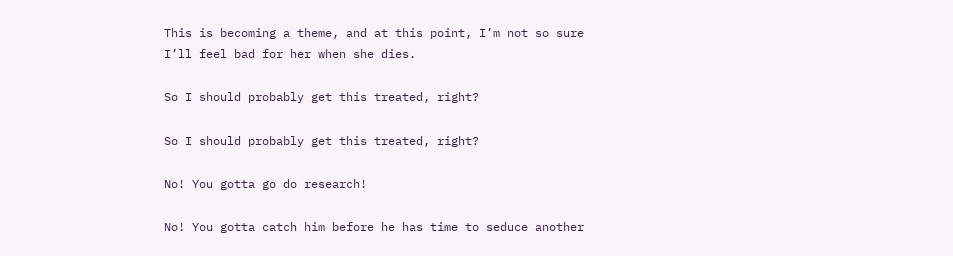This is becoming a theme, and at this point, I’m not so sure I’ll feel bad for her when she dies.

So I should probably get this treated, right?

So I should probably get this treated, right?

No! You gotta go do research!

No! You gotta catch him before he has time to seduce another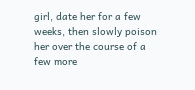girl, date her for a few weeks, then slowly poison her over the course of a few more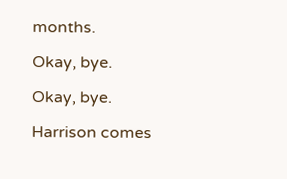months.

Okay, bye.

Okay, bye.

Harrison comes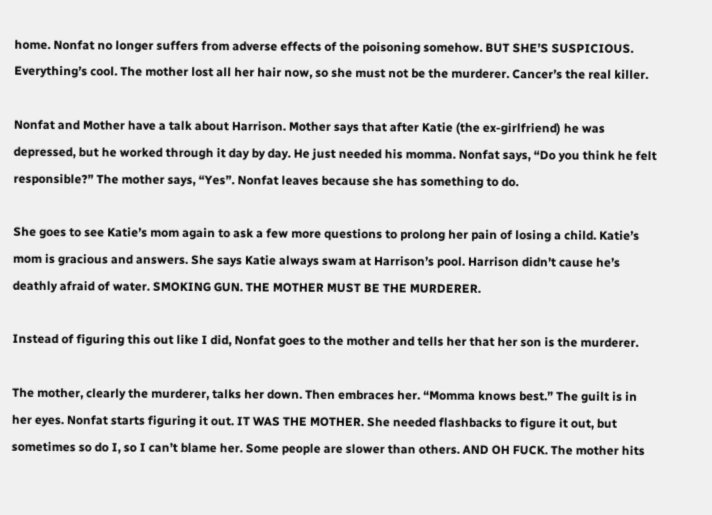home. Nonfat no longer suffers from adverse effects of the poisoning somehow. BUT SHE’S SUSPICIOUS. Everything’s cool. The mother lost all her hair now, so she must not be the murderer. Cancer’s the real killer.

Nonfat and Mother have a talk about Harrison. Mother says that after Katie (the ex-girlfriend) he was depressed, but he worked through it day by day. He just needed his momma. Nonfat says, “Do you think he felt responsible?” The mother says, “Yes”. Nonfat leaves because she has something to do.

She goes to see Katie’s mom again to ask a few more questions to prolong her pain of losing a child. Katie’s mom is gracious and answers. She says Katie always swam at Harrison’s pool. Harrison didn’t cause he’s deathly afraid of water. SMOKING GUN. THE MOTHER MUST BE THE MURDERER.

Instead of figuring this out like I did, Nonfat goes to the mother and tells her that her son is the murderer.

The mother, clearly the murderer, talks her down. Then embraces her. “Momma knows best.” The guilt is in her eyes. Nonfat starts figuring it out. IT WAS THE MOTHER. She needed flashbacks to figure it out, but sometimes so do I, so I can’t blame her. Some people are slower than others. AND OH FUCK. The mother hits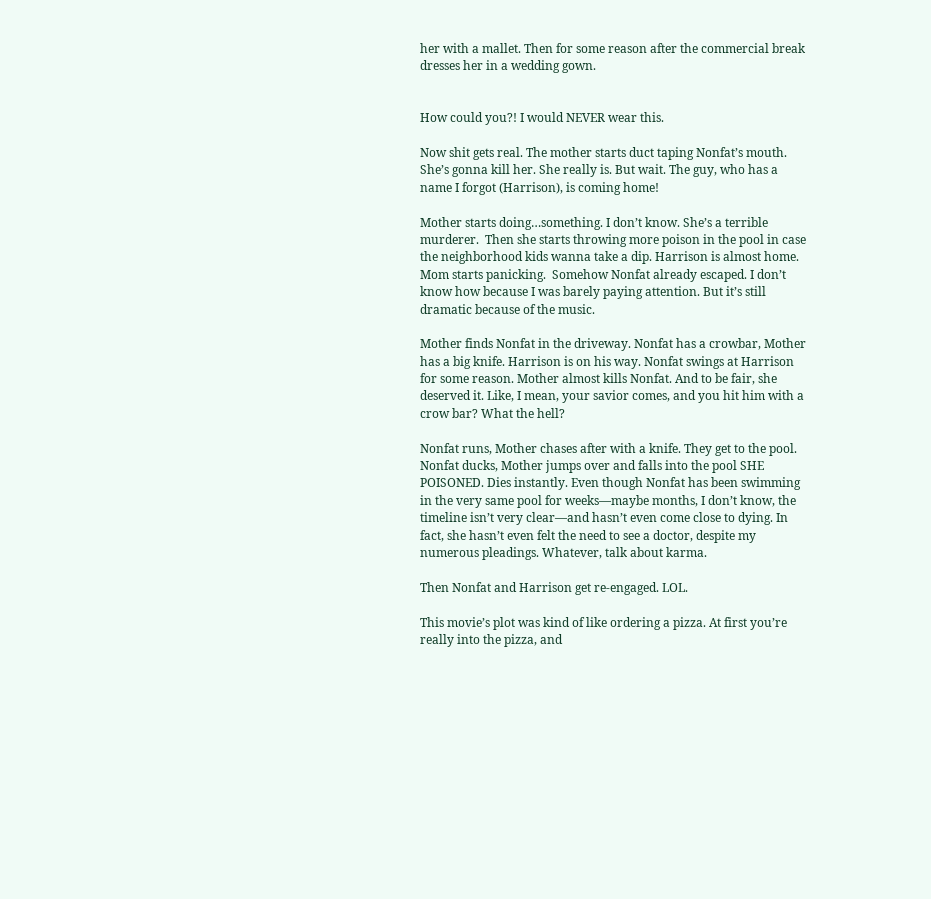her with a mallet. Then for some reason after the commercial break dresses her in a wedding gown.


How could you?! I would NEVER wear this.

Now shit gets real. The mother starts duct taping Nonfat’s mouth. She’s gonna kill her. She really is. But wait. The guy, who has a name I forgot (Harrison), is coming home!

Mother starts doing…something. I don’t know. She’s a terrible murderer.  Then she starts throwing more poison in the pool in case the neighborhood kids wanna take a dip. Harrison is almost home. Mom starts panicking.  Somehow Nonfat already escaped. I don’t know how because I was barely paying attention. But it’s still dramatic because of the music.

Mother finds Nonfat in the driveway. Nonfat has a crowbar, Mother has a big knife. Harrison is on his way. Nonfat swings at Harrison for some reason. Mother almost kills Nonfat. And to be fair, she deserved it. Like, I mean, your savior comes, and you hit him with a crow bar? What the hell?

Nonfat runs, Mother chases after with a knife. They get to the pool. Nonfat ducks, Mother jumps over and falls into the pool SHE POISONED. Dies instantly. Even though Nonfat has been swimming in the very same pool for weeks—maybe months, I don’t know, the timeline isn’t very clear—and hasn’t even come close to dying. In fact, she hasn’t even felt the need to see a doctor, despite my numerous pleadings. Whatever, talk about karma.

Then Nonfat and Harrison get re-engaged. LOL.

This movie’s plot was kind of like ordering a pizza. At first you’re really into the pizza, and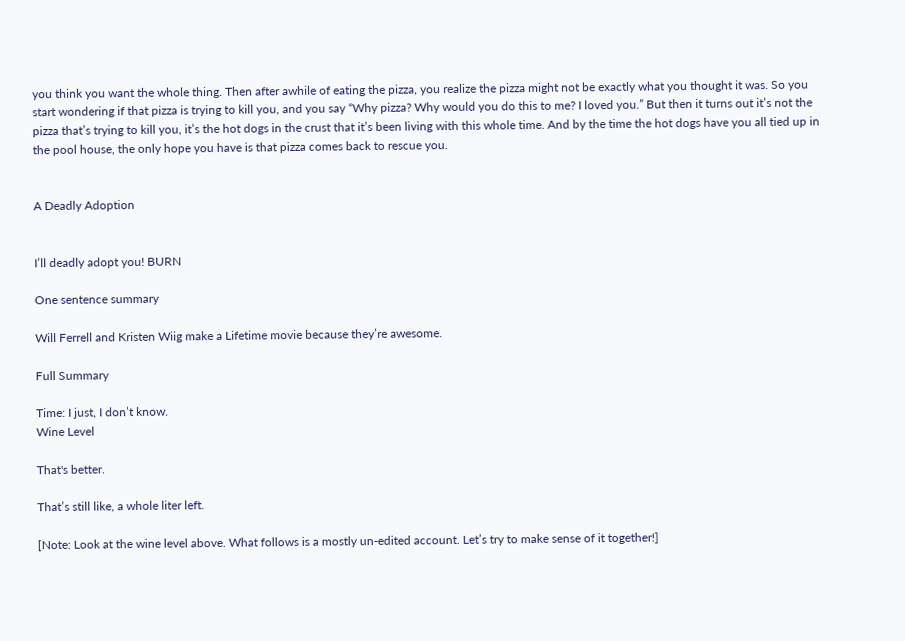you think you want the whole thing. Then after awhile of eating the pizza, you realize the pizza might not be exactly what you thought it was. So you start wondering if that pizza is trying to kill you, and you say “Why pizza? Why would you do this to me? I loved you.” But then it turns out it’s not the pizza that’s trying to kill you, it’s the hot dogs in the crust that it’s been living with this whole time. And by the time the hot dogs have you all tied up in the pool house, the only hope you have is that pizza comes back to rescue you.


A Deadly Adoption


I’ll deadly adopt you! BURN

One sentence summary

Will Ferrell and Kristen Wiig make a Lifetime movie because they’re awesome.

Full Summary

Time: I just, I don’t know.
Wine Level

That's better.

That’s still like, a whole liter left.

[Note: Look at the wine level above. What follows is a mostly un-edited account. Let’s try to make sense of it together!]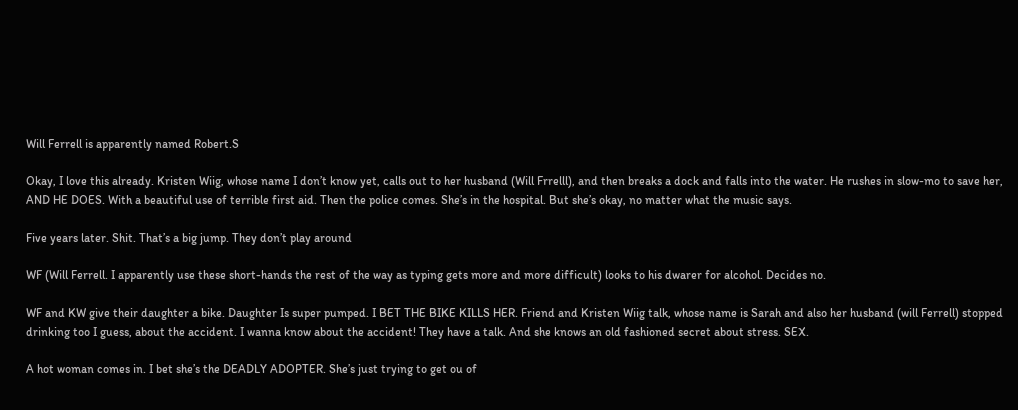Will Ferrell is apparently named Robert.S

Okay, I love this already. Kristen Wiig, whose name I don’t know yet, calls out to her husband (Will Frrelll), and then breaks a dock and falls into the water. He rushes in slow-mo to save her, AND HE DOES. With a beautiful use of terrible first aid. Then the police comes. She’s in the hospital. But she’s okay, no matter what the music says.

Five years later. Shit. That’s a big jump. They don’t play around

WF (Will Ferrell. I apparently use these short-hands the rest of the way as typing gets more and more difficult) looks to his dwarer for alcohol. Decides no.

WF and KW give their daughter a bike. Daughter Is super pumped. I BET THE BIKE KILLS HER. Friend and Kristen Wiig talk, whose name is Sarah and also her husband (will Ferrell) stopped drinking too I guess, about the accident. I wanna know about the accident! They have a talk. And she knows an old fashioned secret about stress. SEX.

A hot woman comes in. I bet she’s the DEADLY ADOPTER. She’s just trying to get ou of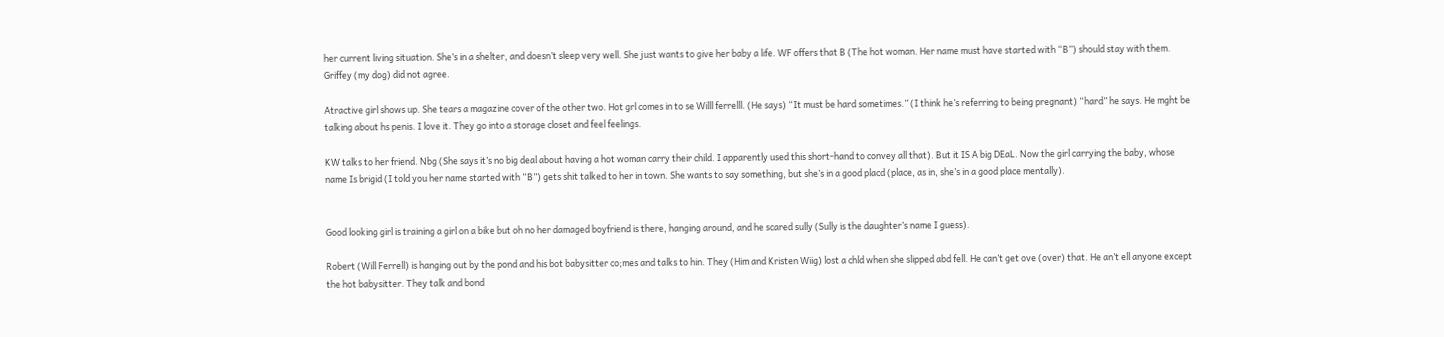her current living situation. She’s in a shelter, and doesn’t sleep very well. She just wants to give her baby a life. WF offers that B (The hot woman. Her name must have started with “B”) should stay with them. Griffey (my dog) did not agree.

Atractive girl shows up. She tears a magazine cover of the other two. Hot grl comes in to se Willl ferrelll. (He says) “It must be hard sometimes.” (I think he’s referring to being pregnant) “hard” he says. He mght be talking about hs penis. I love it. They go into a storage closet and feel feelings.

KW talks to her friend. Nbg (She says it’s no big deal about having a hot woman carry their child. I apparently used this short-hand to convey all that). But it IS A big DEaL. Now the girl carrying the baby, whose name Is brigid (I told you her name started with “B”) gets shit talked to her in town. She wants to say something, but she’s in a good placd (place, as in, she’s in a good place mentally).


Good looking girl is training a girl on a bike but oh no her damaged boyfriend is there, hanging around, and he scared sully (Sully is the daughter’s name I guess).

Robert (Will Ferrell) is hanging out by the pond and his bot babysitter co;mes and talks to hin. They (Him and Kristen Wiig) lost a chld when she slipped abd fell. He can’t get ove (over) that. He an’t ell anyone except the hot babysitter. They talk and bond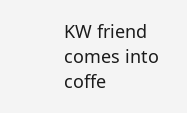KW friend comes into coffe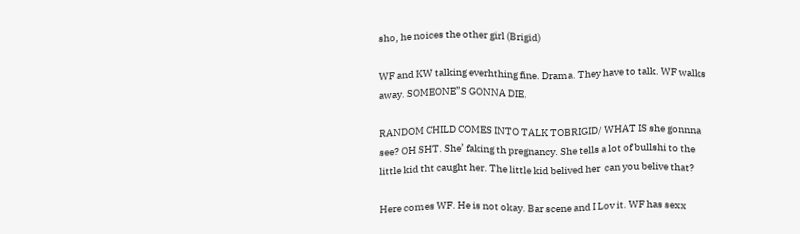sho, he noices the other girl (Brigid)

WF and KW talking everhthing fine. Drama. They have to talk. WF walks away. SOMEONE”S GONNA DIE.

RANDOM CHILD COMES INTO TALK TOBRIGID/ WHAT IS she gonnna see? OH SHT. She’ faking th pregnancy. She tells a lot of bullshi to the little kid tht caught her. The little kid belived her  can you belive that?

Here comes WF. He is not okay. Bar scene and I Lov it. WF has sexx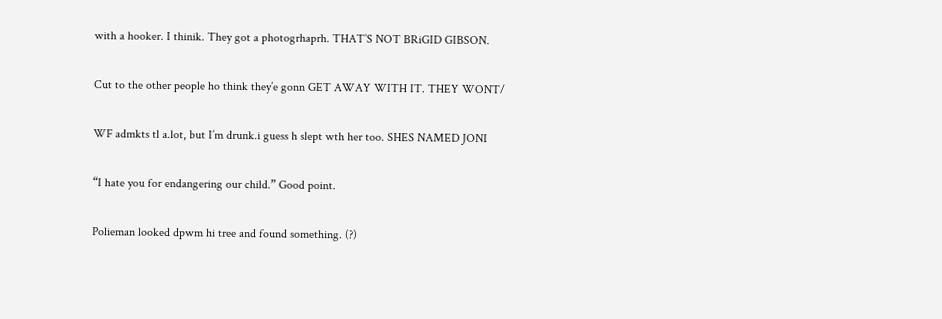with a hooker. I thinik. They got a photogrhaprh. THAT’S NOT BRiGID GIBSON.

Cut to the other people ho think they’e gonn GET AWAY WITH IT. THEY WONT/

WF admkts tl a.lot, but I’m drunk.i guess h slept wth her too. SHES NAMED JONI

“I hate you for endangering our child.” Good point.

Polieman looked dpwm hi tree and found something. (?)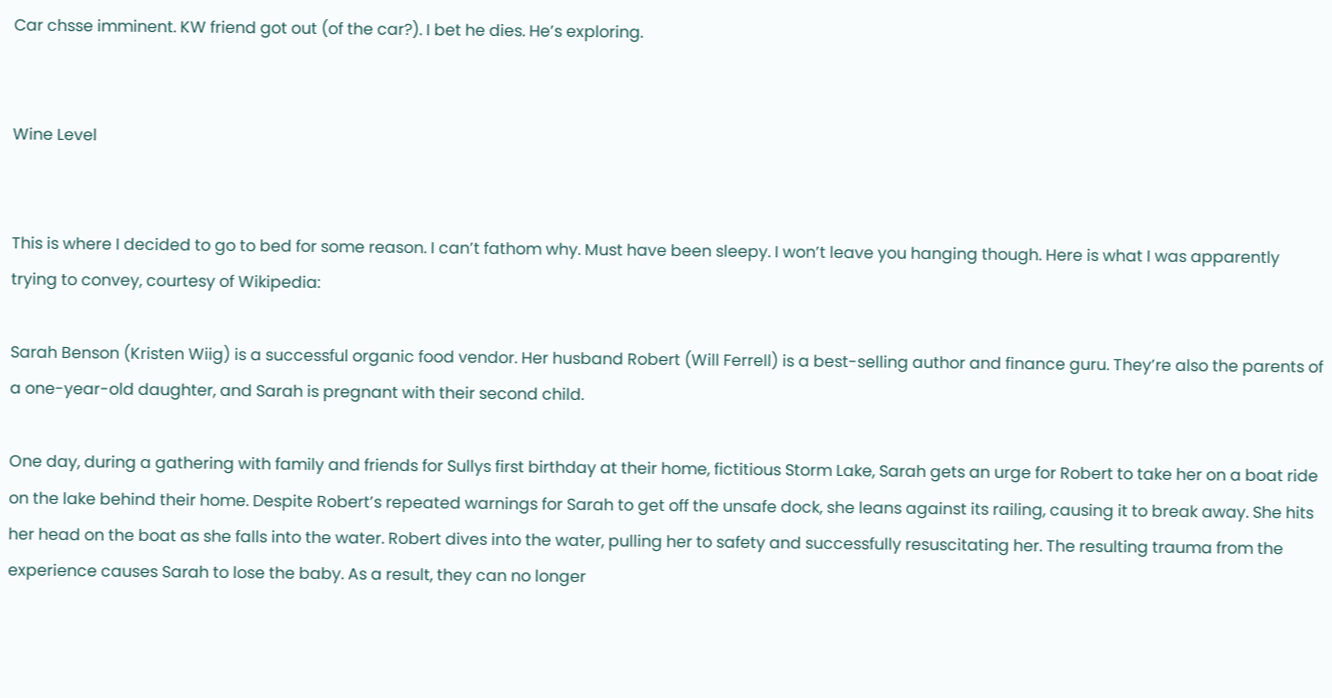Car chsse imminent. KW friend got out (of the car?). I bet he dies. He’s exploring.


Wine Level


This is where I decided to go to bed for some reason. I can’t fathom why. Must have been sleepy. I won’t leave you hanging though. Here is what I was apparently trying to convey, courtesy of Wikipedia:

Sarah Benson (Kristen Wiig) is a successful organic food vendor. Her husband Robert (Will Ferrell) is a best-selling author and finance guru. They’re also the parents of a one-year-old daughter, and Sarah is pregnant with their second child.

One day, during a gathering with family and friends for Sullys first birthday at their home, fictitious Storm Lake, Sarah gets an urge for Robert to take her on a boat ride on the lake behind their home. Despite Robert’s repeated warnings for Sarah to get off the unsafe dock, she leans against its railing, causing it to break away. She hits her head on the boat as she falls into the water. Robert dives into the water, pulling her to safety and successfully resuscitating her. The resulting trauma from the experience causes Sarah to lose the baby. As a result, they can no longer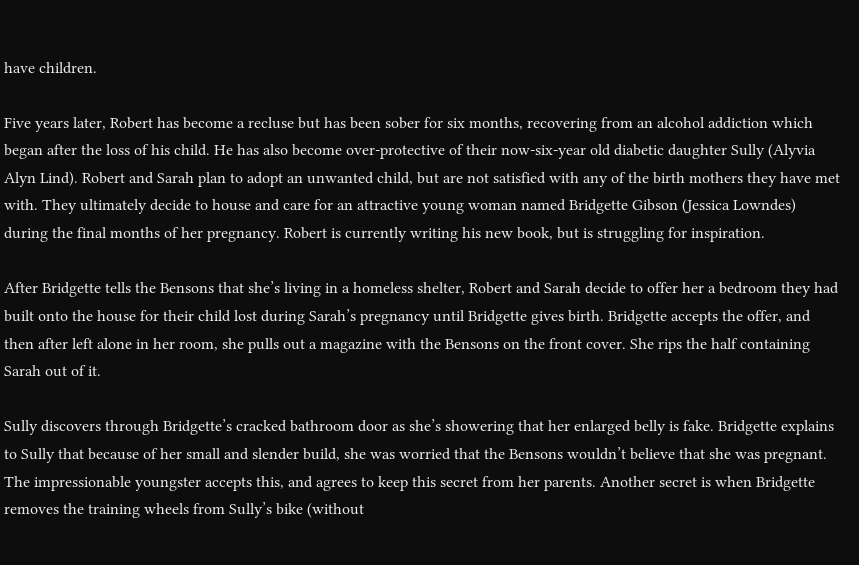have children.

Five years later, Robert has become a recluse but has been sober for six months, recovering from an alcohol addiction which began after the loss of his child. He has also become over-protective of their now-six-year old diabetic daughter Sully (Alyvia Alyn Lind). Robert and Sarah plan to adopt an unwanted child, but are not satisfied with any of the birth mothers they have met with. They ultimately decide to house and care for an attractive young woman named Bridgette Gibson (Jessica Lowndes) during the final months of her pregnancy. Robert is currently writing his new book, but is struggling for inspiration.

After Bridgette tells the Bensons that she’s living in a homeless shelter, Robert and Sarah decide to offer her a bedroom they had built onto the house for their child lost during Sarah’s pregnancy until Bridgette gives birth. Bridgette accepts the offer, and then after left alone in her room, she pulls out a magazine with the Bensons on the front cover. She rips the half containing Sarah out of it.

Sully discovers through Bridgette’s cracked bathroom door as she’s showering that her enlarged belly is fake. Bridgette explains to Sully that because of her small and slender build, she was worried that the Bensons wouldn’t believe that she was pregnant. The impressionable youngster accepts this, and agrees to keep this secret from her parents. Another secret is when Bridgette removes the training wheels from Sully’s bike (without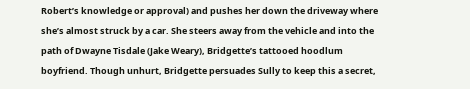Robert’s knowledge or approval) and pushes her down the driveway where she’s almost struck by a car. She steers away from the vehicle and into the path of Dwayne Tisdale (Jake Weary), Bridgette’s tattooed hoodlum boyfriend. Though unhurt, Bridgette persuades Sully to keep this a secret,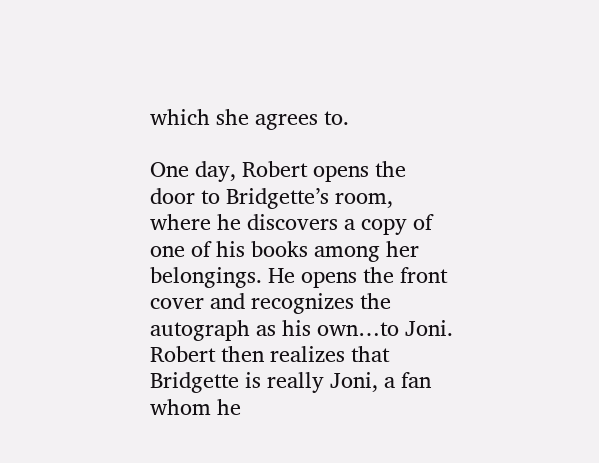which she agrees to.

One day, Robert opens the door to Bridgette’s room, where he discovers a copy of one of his books among her belongings. He opens the front cover and recognizes the autograph as his own…to Joni. Robert then realizes that Bridgette is really Joni, a fan whom he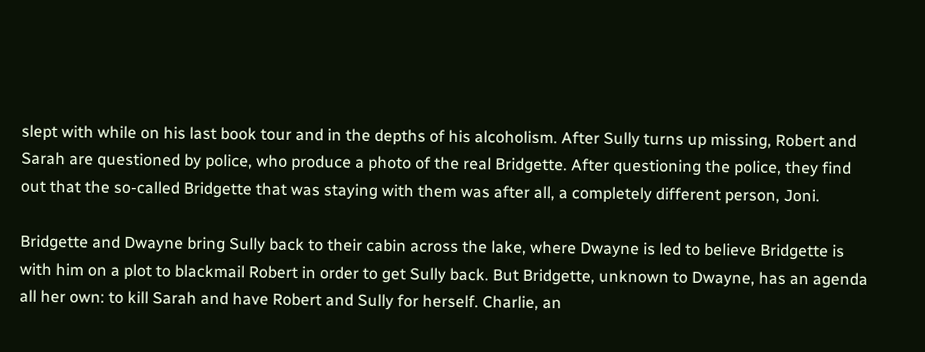slept with while on his last book tour and in the depths of his alcoholism. After Sully turns up missing, Robert and Sarah are questioned by police, who produce a photo of the real Bridgette. After questioning the police, they find out that the so-called Bridgette that was staying with them was after all, a completely different person, Joni.

Bridgette and Dwayne bring Sully back to their cabin across the lake, where Dwayne is led to believe Bridgette is with him on a plot to blackmail Robert in order to get Sully back. But Bridgette, unknown to Dwayne, has an agenda all her own: to kill Sarah and have Robert and Sully for herself. Charlie, an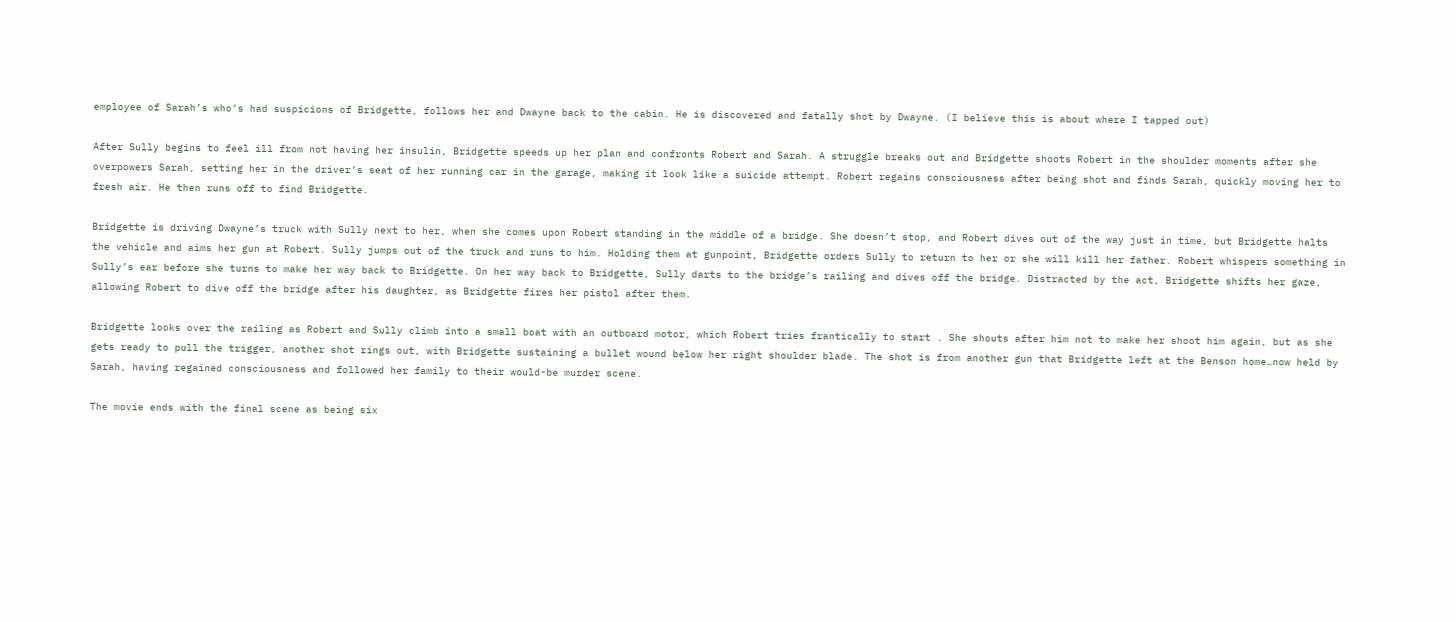employee of Sarah’s who’s had suspicions of Bridgette, follows her and Dwayne back to the cabin. He is discovered and fatally shot by Dwayne. (I believe this is about where I tapped out)

After Sully begins to feel ill from not having her insulin, Bridgette speeds up her plan and confronts Robert and Sarah. A struggle breaks out and Bridgette shoots Robert in the shoulder moments after she overpowers Sarah, setting her in the driver’s seat of her running car in the garage, making it look like a suicide attempt. Robert regains consciousness after being shot and finds Sarah, quickly moving her to fresh air. He then runs off to find Bridgette.

Bridgette is driving Dwayne’s truck with Sully next to her, when she comes upon Robert standing in the middle of a bridge. She doesn’t stop, and Robert dives out of the way just in time, but Bridgette halts the vehicle and aims her gun at Robert. Sully jumps out of the truck and runs to him. Holding them at gunpoint, Bridgette orders Sully to return to her or she will kill her father. Robert whispers something in Sully’s ear before she turns to make her way back to Bridgette. On her way back to Bridgette, Sully darts to the bridge’s railing and dives off the bridge. Distracted by the act, Bridgette shifts her gaze, allowing Robert to dive off the bridge after his daughter, as Bridgette fires her pistol after them.

Bridgette looks over the railing as Robert and Sully climb into a small boat with an outboard motor, which Robert tries frantically to start . She shouts after him not to make her shoot him again, but as she gets ready to pull the trigger, another shot rings out, with Bridgette sustaining a bullet wound below her right shoulder blade. The shot is from another gun that Bridgette left at the Benson home…now held by Sarah, having regained consciousness and followed her family to their would-be murder scene.

The movie ends with the final scene as being six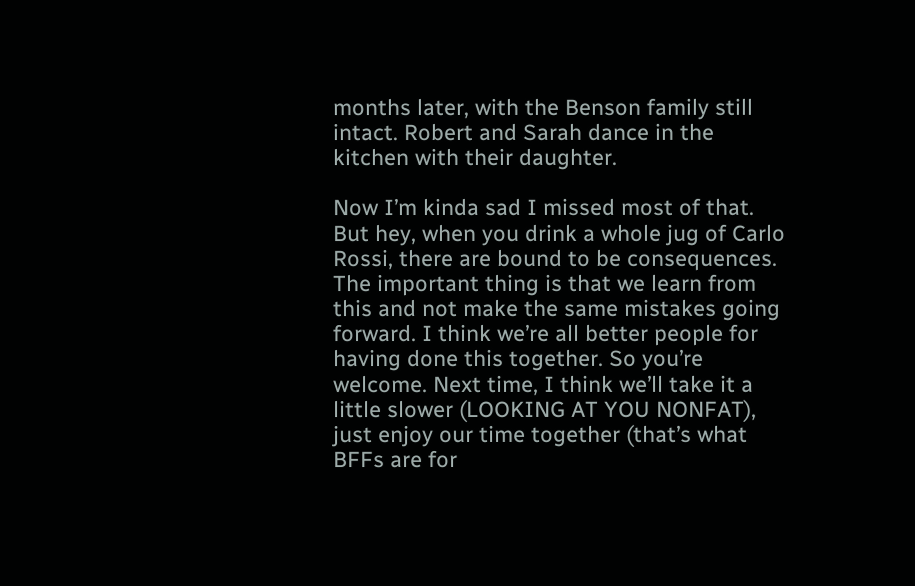months later, with the Benson family still intact. Robert and Sarah dance in the kitchen with their daughter.

Now I’m kinda sad I missed most of that. But hey, when you drink a whole jug of Carlo Rossi, there are bound to be consequences. The important thing is that we learn from this and not make the same mistakes going forward. I think we’re all better people for having done this together. So you’re welcome. Next time, I think we’ll take it a little slower (LOOKING AT YOU NONFAT), just enjoy our time together (that’s what BFFs are for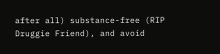after all) substance-free (RIP Druggie Friend), and avoid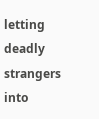letting deadly strangers into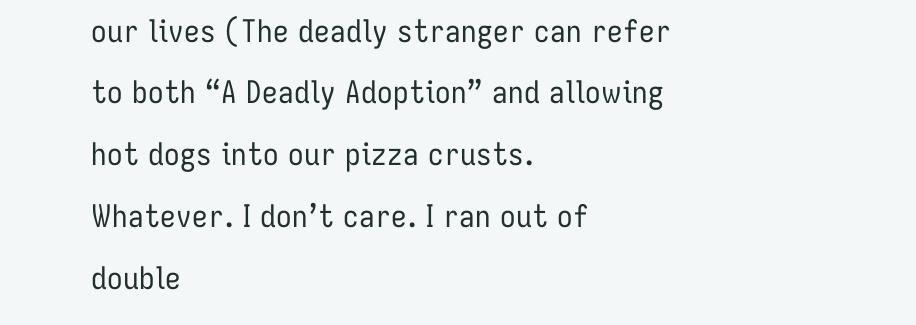our lives (The deadly stranger can refer to both “A Deadly Adoption” and allowing hot dogs into our pizza crusts. Whatever. I don’t care. I ran out of double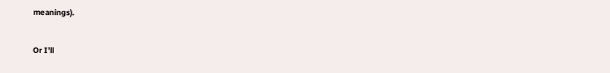meanings).

Or I’ll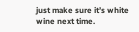just make sure it’s white wine next time.